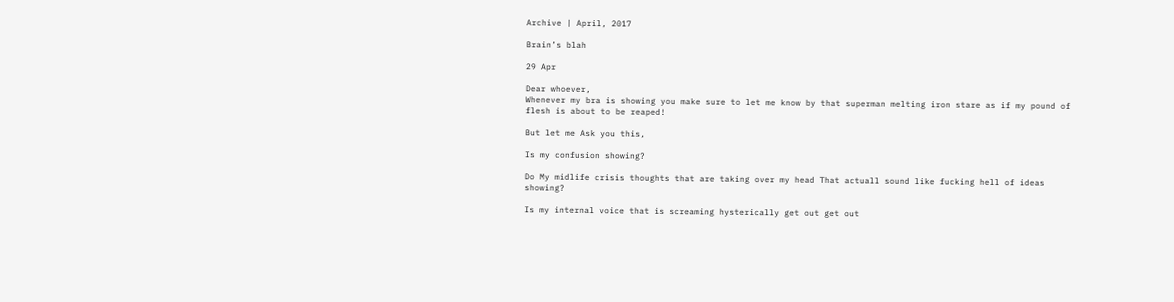Archive | April, 2017

Brain’s blah

29 Apr

Dear whoever,
Whenever my bra is showing you make sure to let me know by that superman melting iron stare as if my pound of flesh is about to be reaped!

But let me Ask you this,

Is my confusion showing?

Do My midlife crisis thoughts that are taking over my head That actuall sound like fucking hell of ideas showing?

Is my internal voice that is screaming hysterically get out get out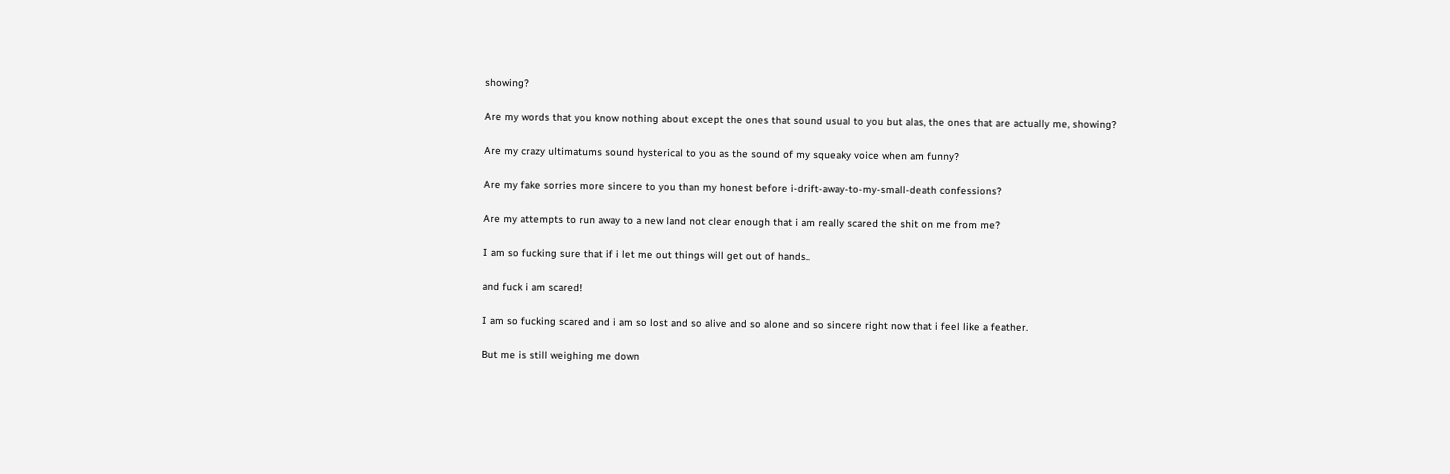showing?

Are my words that you know nothing about except the ones that sound usual to you but alas, the ones that are actually me, showing?

Are my crazy ultimatums sound hysterical to you as the sound of my squeaky voice when am funny?

Are my fake sorries more sincere to you than my honest before i-drift-away-to-my-small-death confessions?

Are my attempts to run away to a new land not clear enough that i am really scared the shit on me from me?

I am so fucking sure that if i let me out things will get out of hands..

and fuck i am scared!

I am so fucking scared and i am so lost and so alive and so alone and so sincere right now that i feel like a feather.

But me is still weighing me down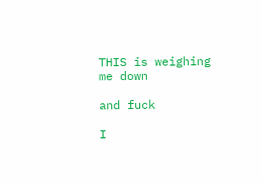THIS is weighing me down

and fuck

I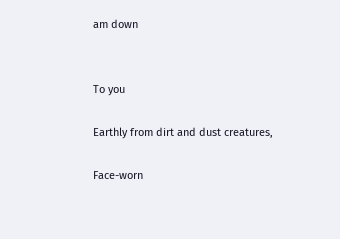am down


To you

Earthly from dirt and dust creatures,

Face-worn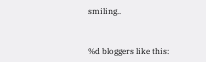smiling..


%d bloggers like this: